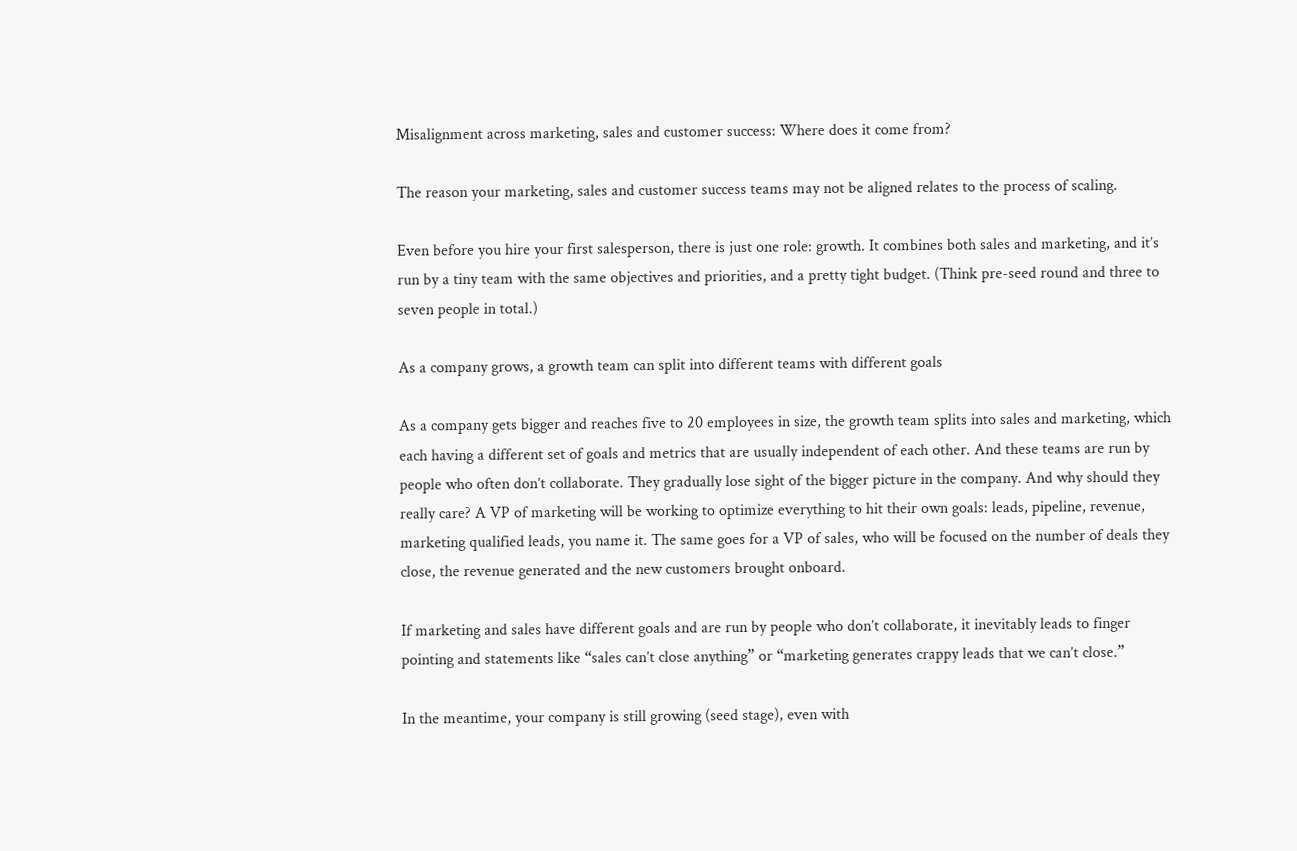Misalignment across marketing, sales and customer success: Where does it come from?

The reason your marketing, sales and customer success teams may not be aligned relates to the process of scaling.

Even before you hire your first salesperson, there is just one role: growth. It combines both sales and marketing, and it’s run by a tiny team with the same objectives and priorities, and a pretty tight budget. (Think pre-seed round and three to seven people in total.)

As a company grows, a growth team can split into different teams with different goals

As a company gets bigger and reaches five to 20 employees in size, the growth team splits into sales and marketing, which each having a different set of goals and metrics that are usually independent of each other. And these teams are run by people who often don’t collaborate. They gradually lose sight of the bigger picture in the company. And why should they really care? A VP of marketing will be working to optimize everything to hit their own goals: leads, pipeline, revenue, marketing qualified leads, you name it. The same goes for a VP of sales, who will be focused on the number of deals they close, the revenue generated and the new customers brought onboard.

If marketing and sales have different goals and are run by people who don’t collaborate, it inevitably leads to finger pointing and statements like “sales can’t close anything” or “marketing generates crappy leads that we can’t close.”

In the meantime, your company is still growing (seed stage), even with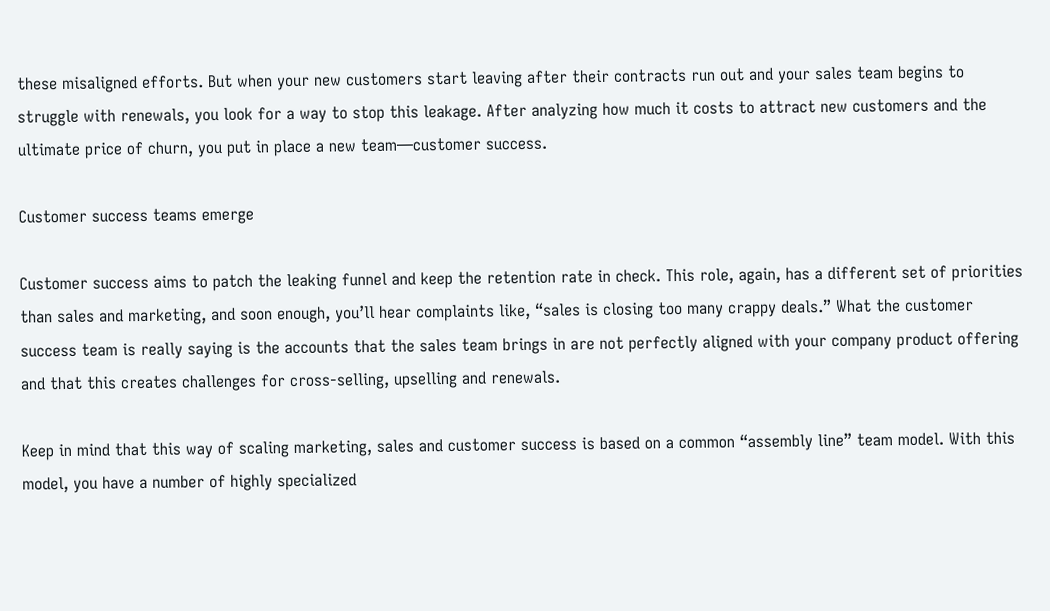these misaligned efforts. But when your new customers start leaving after their contracts run out and your sales team begins to struggle with renewals, you look for a way to stop this leakage. After analyzing how much it costs to attract new customers and the ultimate price of churn, you put in place a new team—customer success.

Customer success teams emerge

Customer success aims to patch the leaking funnel and keep the retention rate in check. This role, again, has a different set of priorities than sales and marketing, and soon enough, you’ll hear complaints like, “sales is closing too many crappy deals.” What the customer success team is really saying is the accounts that the sales team brings in are not perfectly aligned with your company product offering and that this creates challenges for cross-selling, upselling and renewals.

Keep in mind that this way of scaling marketing, sales and customer success is based on a common “assembly line” team model. With this model, you have a number of highly specialized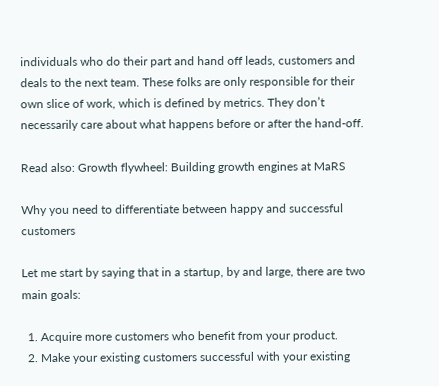individuals who do their part and hand off leads, customers and deals to the next team. These folks are only responsible for their own slice of work, which is defined by metrics. They don’t necessarily care about what happens before or after the hand-off.

Read also: Growth flywheel: Building growth engines at MaRS

Why you need to differentiate between happy and successful customers

Let me start by saying that in a startup, by and large, there are two main goals:

  1. Acquire more customers who benefit from your product.
  2. Make your existing customers successful with your existing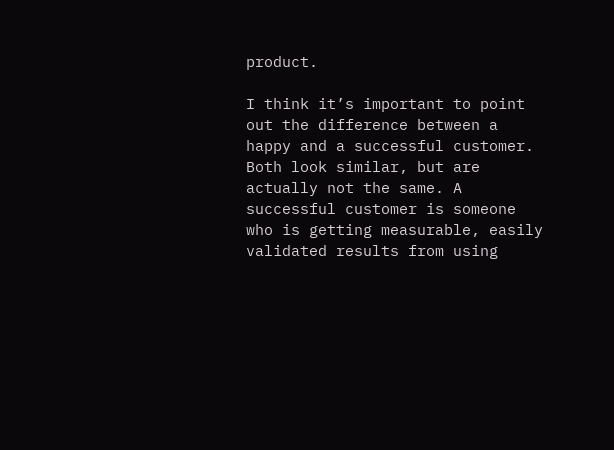product.

I think it’s important to point out the difference between a happy and a successful customer. Both look similar, but are actually not the same. A successful customer is someone who is getting measurable, easily validated results from using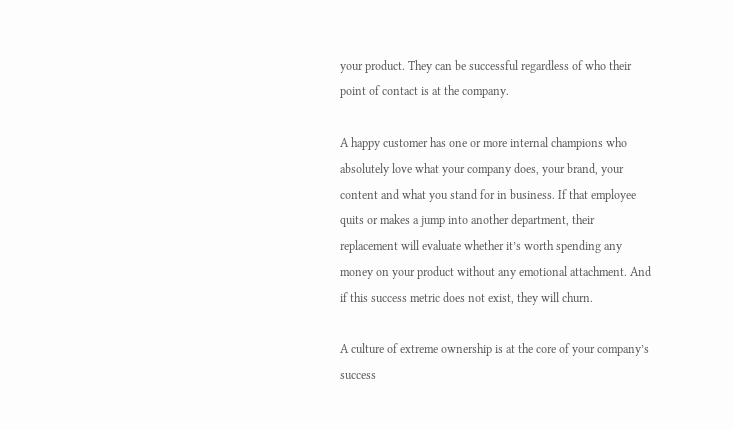your product. They can be successful regardless of who their point of contact is at the company.

A happy customer has one or more internal champions who absolutely love what your company does, your brand, your content and what you stand for in business. If that employee quits or makes a jump into another department, their replacement will evaluate whether it’s worth spending any money on your product without any emotional attachment. And if this success metric does not exist, they will churn.

A culture of extreme ownership is at the core of your company’s success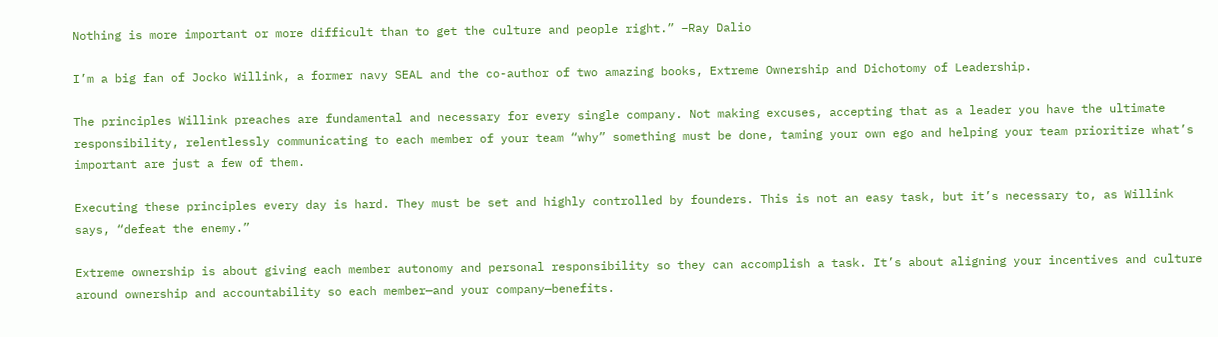Nothing is more important or more difficult than to get the culture and people right.” –Ray Dalio

I’m a big fan of Jocko Willink, a former navy SEAL and the co-author of two amazing books, Extreme Ownership and Dichotomy of Leadership.

The principles Willink preaches are fundamental and necessary for every single company. Not making excuses, accepting that as a leader you have the ultimate responsibility, relentlessly communicating to each member of your team “why” something must be done, taming your own ego and helping your team prioritize what’s important are just a few of them.

Executing these principles every day is hard. They must be set and highly controlled by founders. This is not an easy task, but it’s necessary to, as Willink says, “defeat the enemy.”

Extreme ownership is about giving each member autonomy and personal responsibility so they can accomplish a task. It’s about aligning your incentives and culture around ownership and accountability so each member—and your company—benefits.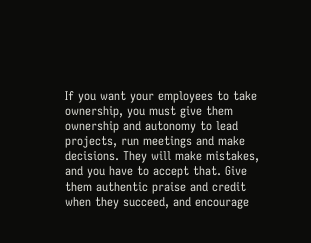If you want your employees to take ownership, you must give them ownership and autonomy to lead projects, run meetings and make decisions. They will make mistakes, and you have to accept that. Give them authentic praise and credit when they succeed, and encourage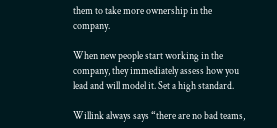them to take more ownership in the company.

When new people start working in the company, they immediately assess how you lead and will model it. Set a high standard.

Willink always says “there are no bad teams,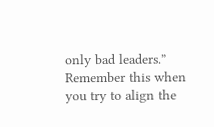only bad leaders.” Remember this when you try to align the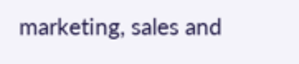marketing, sales and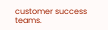customer success teams.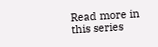Read more in this series